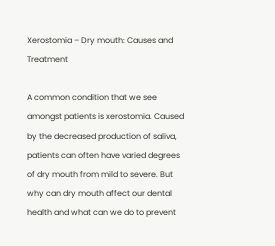Xerostomia – Dry mouth: Causes and Treatment

A common condition that we see amongst patients is xerostomia. Caused by the decreased production of saliva, patients can often have varied degrees of dry mouth from mild to severe. But why can dry mouth affect our dental health and what can we do to prevent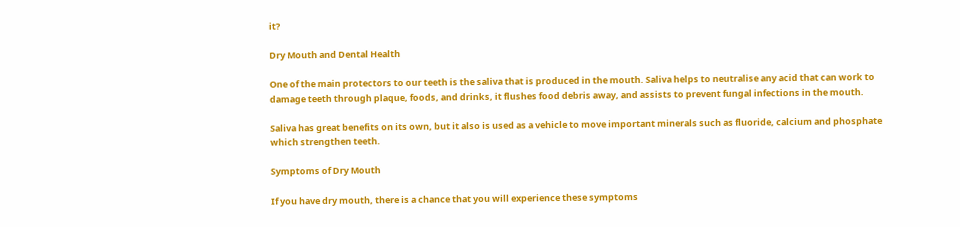it?

Dry Mouth and Dental Health

One of the main protectors to our teeth is the saliva that is produced in the mouth. Saliva helps to neutralise any acid that can work to damage teeth through plaque, foods, and drinks, it flushes food debris away, and assists to prevent fungal infections in the mouth.

Saliva has great benefits on its own, but it also is used as a vehicle to move important minerals such as fluoride, calcium and phosphate which strengthen teeth.

Symptoms of Dry Mouth

If you have dry mouth, there is a chance that you will experience these symptoms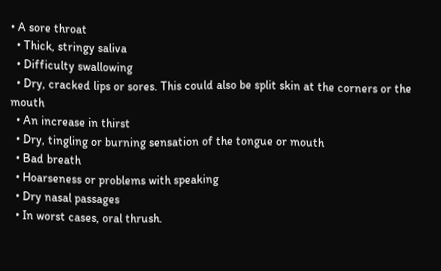• A sore throat
  • Thick, stringy saliva
  • Difficulty swallowing
  • Dry, cracked lips or sores. This could also be split skin at the corners or the mouth
  • An increase in thirst
  • Dry, tingling or burning sensation of the tongue or mouth
  • Bad breath
  • Hoarseness or problems with speaking
  • Dry nasal passages
  • In worst cases, oral thrush.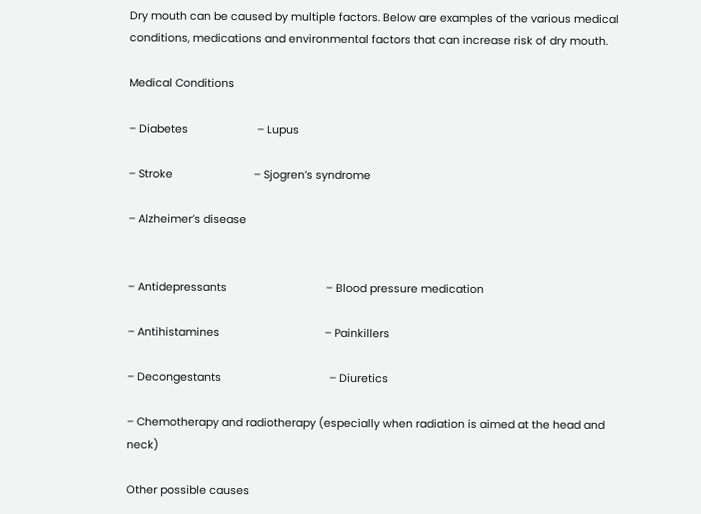Dry mouth can be caused by multiple factors. Below are examples of the various medical conditions, medications and environmental factors that can increase risk of dry mouth.

Medical Conditions

– Diabetes                       – Lupus

– Stroke                           – Sjogren’s syndrome

– Alzheimer’s disease


– Antidepressants                                 – Blood pressure medication

– Antihistamines                                   – Painkillers

– Decongestants                                    – Diuretics

– Chemotherapy and radiotherapy (especially when radiation is aimed at the head and neck)

Other possible causes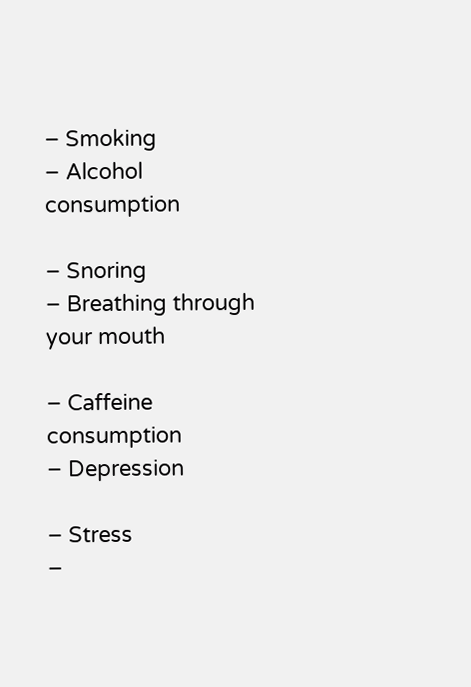– Smoking                                            – Alcohol consumption

– Snoring                                              – Breathing through your mouth

– Caffeine consumption                    – Depression

– Stress                                                 –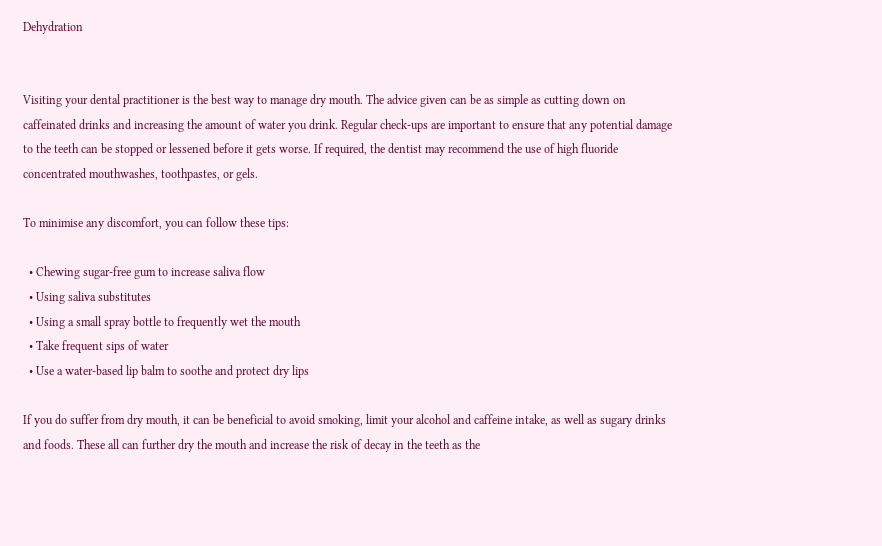Dehydration


Visiting your dental practitioner is the best way to manage dry mouth. The advice given can be as simple as cutting down on caffeinated drinks and increasing the amount of water you drink. Regular check-ups are important to ensure that any potential damage to the teeth can be stopped or lessened before it gets worse. If required, the dentist may recommend the use of high fluoride concentrated mouthwashes, toothpastes, or gels.

To minimise any discomfort, you can follow these tips:

  • Chewing sugar-free gum to increase saliva flow
  • Using saliva substitutes
  • Using a small spray bottle to frequently wet the mouth
  • Take frequent sips of water
  • Use a water-based lip balm to soothe and protect dry lips

If you do suffer from dry mouth, it can be beneficial to avoid smoking, limit your alcohol and caffeine intake, as well as sugary drinks and foods. These all can further dry the mouth and increase the risk of decay in the teeth as the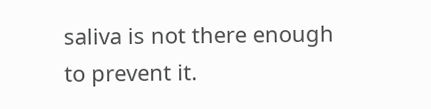saliva is not there enough to prevent it.